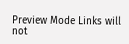Preview Mode Links will not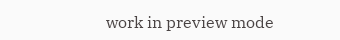work in preview mode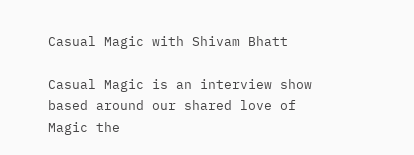Casual Magic with Shivam Bhatt

Casual Magic is an interview show based around our shared love of Magic the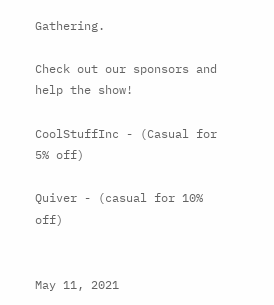Gathering.

Check out our sponsors and help the show!

CoolStuffInc - (Casual for 5% off)

Quiver - (casual for 10% off)


May 11, 2021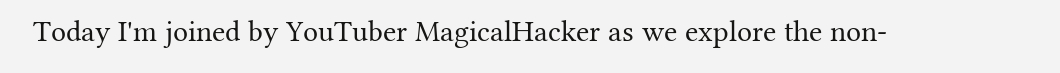Today I'm joined by YouTuber MagicalHacker as we explore the non-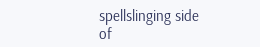spellslinging side of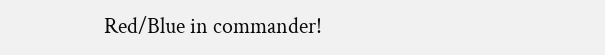Red/Blue in commander!